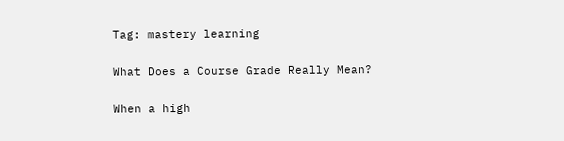Tag: mastery learning

What Does a Course Grade Really Mean?

When a high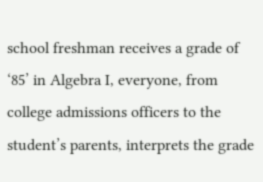school freshman receives a grade of ‘85’ in Algebra I, everyone, from college admissions officers to the student’s parents, interprets the grade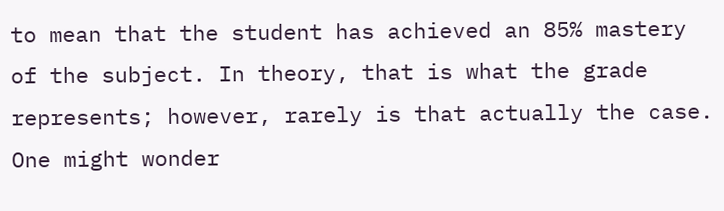to mean that the student has achieved an 85% mastery of the subject. In theory, that is what the grade represents; however, rarely is that actually the case. One might wonder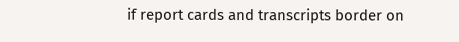if report cards and transcripts border on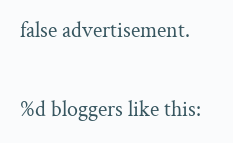false advertisement.

%d bloggers like this: